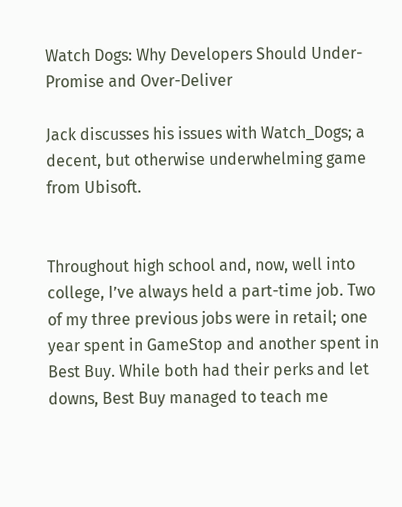Watch Dogs: Why Developers Should Under-Promise and Over-Deliver

Jack discusses his issues with Watch_Dogs; a decent, but otherwise underwhelming game from Ubisoft.


Throughout high school and, now, well into college, I’ve always held a part-time job. Two of my three previous jobs were in retail; one year spent in GameStop and another spent in Best Buy. While both had their perks and let downs, Best Buy managed to teach me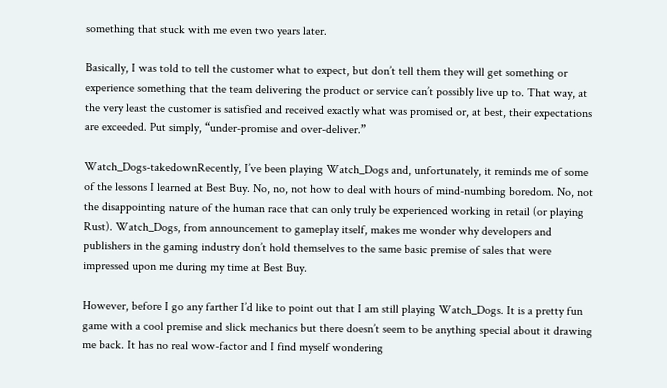something that stuck with me even two years later.

Basically, I was told to tell the customer what to expect, but don’t tell them they will get something or experience something that the team delivering the product or service can’t possibly live up to. That way, at the very least the customer is satisfied and received exactly what was promised or, at best, their expectations are exceeded. Put simply, “under-promise and over-deliver.”

Watch_Dogs-takedownRecently, I’ve been playing Watch_Dogs and, unfortunately, it reminds me of some of the lessons I learned at Best Buy. No, no, not how to deal with hours of mind-numbing boredom. No, not the disappointing nature of the human race that can only truly be experienced working in retail (or playing Rust). Watch_Dogs, from announcement to gameplay itself, makes me wonder why developers and publishers in the gaming industry don’t hold themselves to the same basic premise of sales that were impressed upon me during my time at Best Buy.

However, before I go any farther I’d like to point out that I am still playing Watch_Dogs. It is a pretty fun game with a cool premise and slick mechanics but there doesn’t seem to be anything special about it drawing me back. It has no real wow-factor and I find myself wondering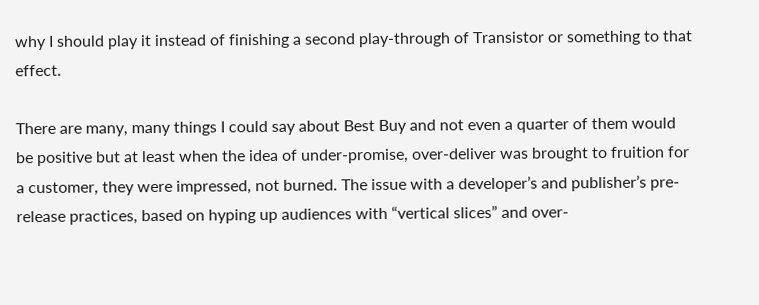why I should play it instead of finishing a second play-through of Transistor or something to that effect.

There are many, many things I could say about Best Buy and not even a quarter of them would be positive but at least when the idea of under-promise, over-deliver was brought to fruition for a customer, they were impressed, not burned. The issue with a developer’s and publisher’s pre-release practices, based on hyping up audiences with “vertical slices” and over-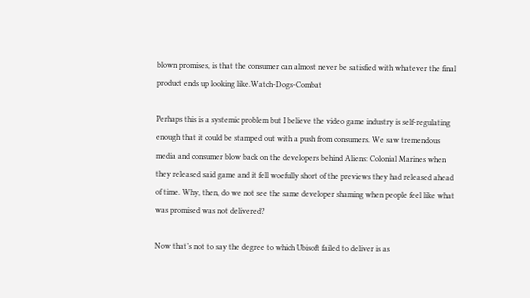blown promises, is that the consumer can almost never be satisfied with whatever the final product ends up looking like.Watch-Dogs-Combat

Perhaps this is a systemic problem but I believe the video game industry is self-regulating enough that it could be stamped out with a push from consumers. We saw tremendous media and consumer blow back on the developers behind Aliens: Colonial Marines when they released said game and it fell woefully short of the previews they had released ahead of time. Why, then, do we not see the same developer shaming when people feel like what was promised was not delivered?

Now that’s not to say the degree to which Ubisoft failed to deliver is as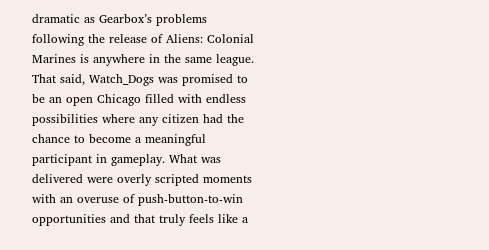dramatic as Gearbox’s problems following the release of Aliens: Colonial Marines is anywhere in the same league. That said, Watch_Dogs was promised to be an open Chicago filled with endless possibilities where any citizen had the chance to become a meaningful participant in gameplay. What was delivered were overly scripted moments with an overuse of push-button-to-win opportunities and that truly feels like a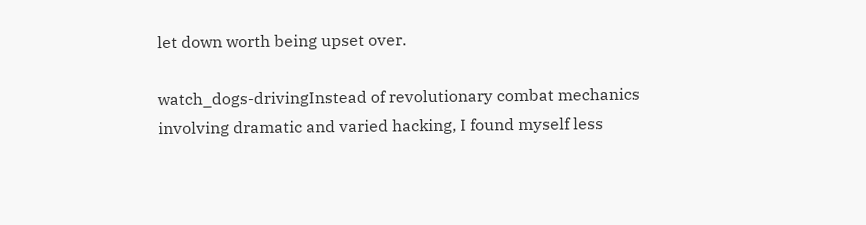let down worth being upset over.

watch_dogs-drivingInstead of revolutionary combat mechanics involving dramatic and varied hacking, I found myself less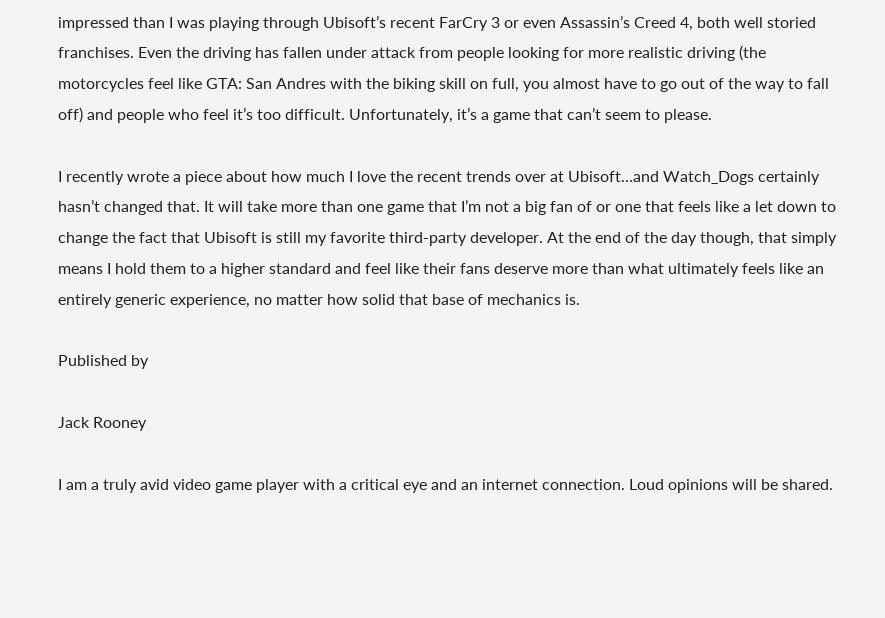impressed than I was playing through Ubisoft’s recent FarCry 3 or even Assassin’s Creed 4, both well storied franchises. Even the driving has fallen under attack from people looking for more realistic driving (the motorcycles feel like GTA: San Andres with the biking skill on full, you almost have to go out of the way to fall off) and people who feel it’s too difficult. Unfortunately, it’s a game that can’t seem to please.

I recently wrote a piece about how much I love the recent trends over at Ubisoft…and Watch_Dogs certainly hasn’t changed that. It will take more than one game that I’m not a big fan of or one that feels like a let down to change the fact that Ubisoft is still my favorite third-party developer. At the end of the day though, that simply means I hold them to a higher standard and feel like their fans deserve more than what ultimately feels like an entirely generic experience, no matter how solid that base of mechanics is.

Published by

Jack Rooney

I am a truly avid video game player with a critical eye and an internet connection. Loud opinions will be shared.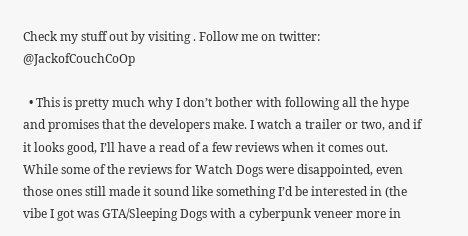Check my stuff out by visiting . Follow me on twitter: @JackofCouchCoOp

  • This is pretty much why I don’t bother with following all the hype and promises that the developers make. I watch a trailer or two, and if it looks good, I’ll have a read of a few reviews when it comes out. While some of the reviews for Watch Dogs were disappointed, even those ones still made it sound like something I’d be interested in (the vibe I got was GTA/Sleeping Dogs with a cyberpunk veneer more in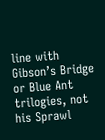line with Gibson’s Bridge or Blue Ant trilogies, not his Sprawl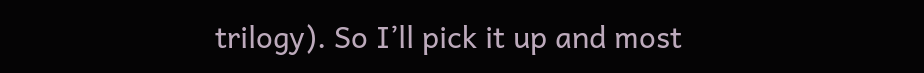trilogy). So I’ll pick it up and most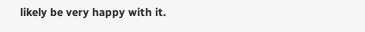likely be very happy with it.